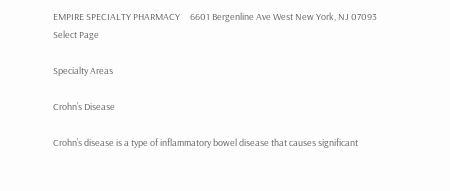EMPIRE SPECIALTY PHARMACY     6601 Bergenline Ave West New York, NJ 07093
Select Page

Specialty Areas

Crohn’s Disease

Crohn’s disease is a type of inflammatory bowel disease that causes significant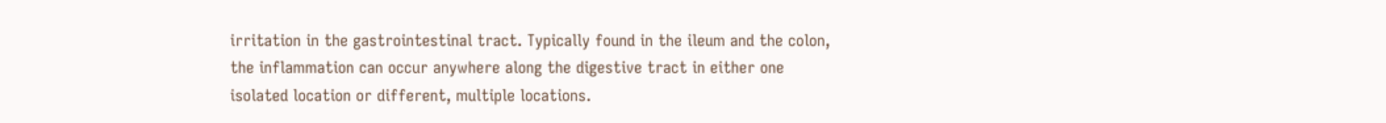irritation in the gastrointestinal tract. Typically found in the ileum and the colon, the inflammation can occur anywhere along the digestive tract in either one isolated location or different, multiple locations.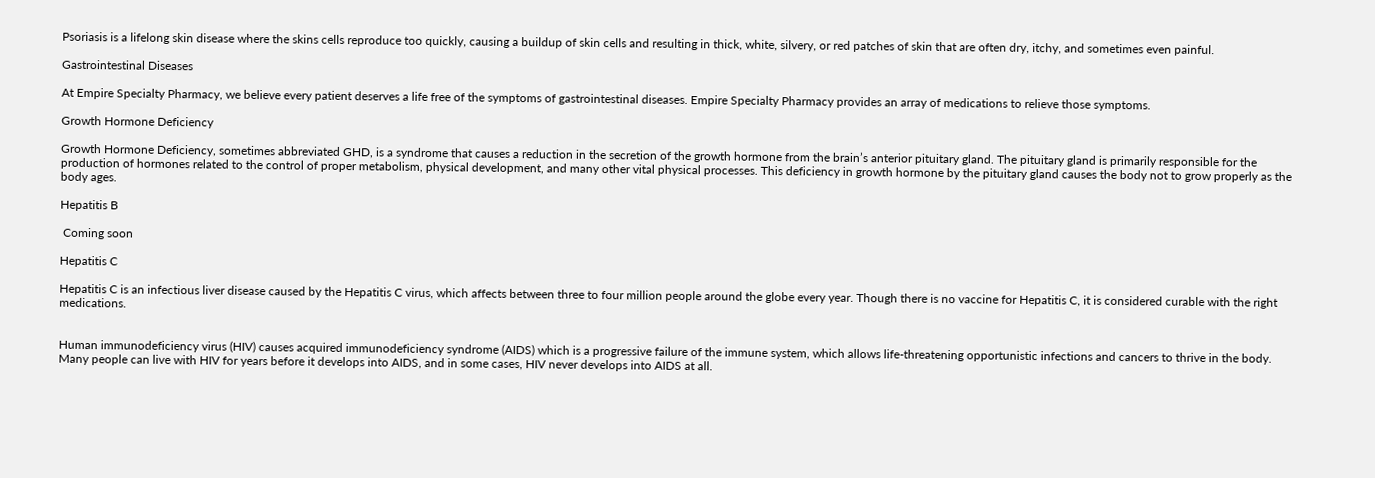Psoriasis is a lifelong skin disease where the skins cells reproduce too quickly, causing a buildup of skin cells and resulting in thick, white, silvery, or red patches of skin that are often dry, itchy, and sometimes even painful.

Gastrointestinal Diseases

At Empire Specialty Pharmacy, we believe every patient deserves a life free of the symptoms of gastrointestinal diseases. Empire Specialty Pharmacy provides an array of medications to relieve those symptoms.

Growth Hormone Deficiency

Growth Hormone Deficiency, sometimes abbreviated GHD, is a syndrome that causes a reduction in the secretion of the growth hormone from the brain’s anterior pituitary gland. The pituitary gland is primarily responsible for the production of hormones related to the control of proper metabolism, physical development, and many other vital physical processes. This deficiency in growth hormone by the pituitary gland causes the body not to grow properly as the body ages.

Hepatitis B

 Coming soon

Hepatitis C

Hepatitis C is an infectious liver disease caused by the Hepatitis C virus, which affects between three to four million people around the globe every year. Though there is no vaccine for Hepatitis C, it is considered curable with the right medications.


Human immunodeficiency virus (HIV) causes acquired immunodeficiency syndrome (AIDS) which is a progressive failure of the immune system, which allows life-threatening opportunistic infections and cancers to thrive in the body. Many people can live with HIV for years before it develops into AIDS, and in some cases, HIV never develops into AIDS at all.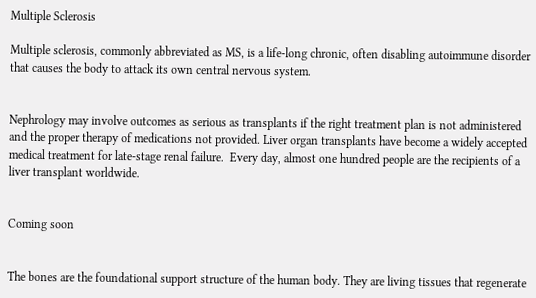Multiple Sclerosis

Multiple sclerosis, commonly abbreviated as MS, is a life-long chronic, often disabling autoimmune disorder that causes the body to attack its own central nervous system.


Nephrology may involve outcomes as serious as transplants if the right treatment plan is not administered and the proper therapy of medications not provided. Liver organ transplants have become a widely accepted medical treatment for late-stage renal failure.  Every day, almost one hundred people are the recipients of a liver transplant worldwide.


Coming soon


The bones are the foundational support structure of the human body. They are living tissues that regenerate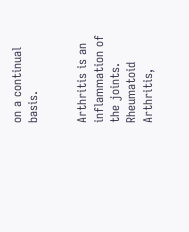on a continual basis.


Arthritis is an inflammation of the joints. Rheumatoid Arthritis,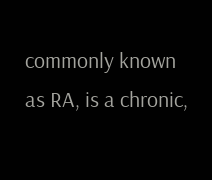commonly known as RA, is a chronic,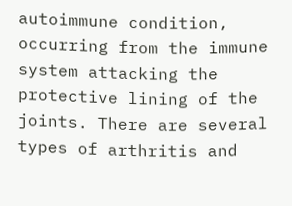autoimmune condition, occurring from the immune system attacking the protective lining of the joints. There are several types of arthritis and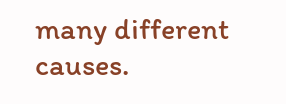many different causes.